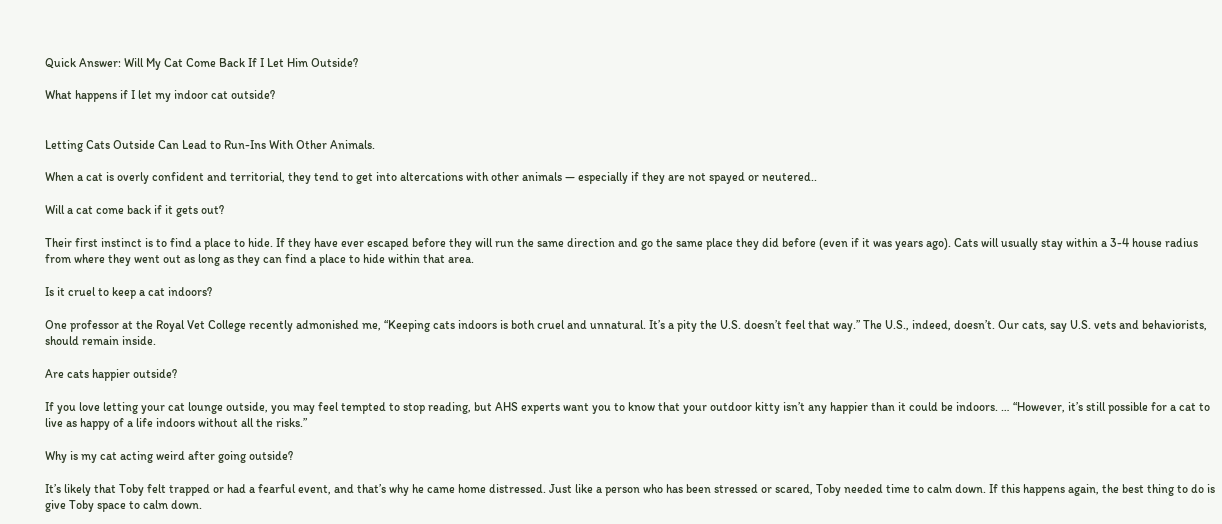Quick Answer: Will My Cat Come Back If I Let Him Outside?

What happens if I let my indoor cat outside?


Letting Cats Outside Can Lead to Run-Ins With Other Animals.

When a cat is overly confident and territorial, they tend to get into altercations with other animals — especially if they are not spayed or neutered..

Will a cat come back if it gets out?

Their first instinct is to find a place to hide. If they have ever escaped before they will run the same direction and go the same place they did before (even if it was years ago). Cats will usually stay within a 3-4 house radius from where they went out as long as they can find a place to hide within that area.

Is it cruel to keep a cat indoors?

One professor at the Royal Vet College recently admonished me, “Keeping cats indoors is both cruel and unnatural. It’s a pity the U.S. doesn’t feel that way.” The U.S., indeed, doesn’t. Our cats, say U.S. vets and behaviorists, should remain inside.

Are cats happier outside?

If you love letting your cat lounge outside, you may feel tempted to stop reading, but AHS experts want you to know that your outdoor kitty isn’t any happier than it could be indoors. … “However, it’s still possible for a cat to live as happy of a life indoors without all the risks.”

Why is my cat acting weird after going outside?

It’s likely that Toby felt trapped or had a fearful event, and that’s why he came home distressed. Just like a person who has been stressed or scared, Toby needed time to calm down. If this happens again, the best thing to do is give Toby space to calm down.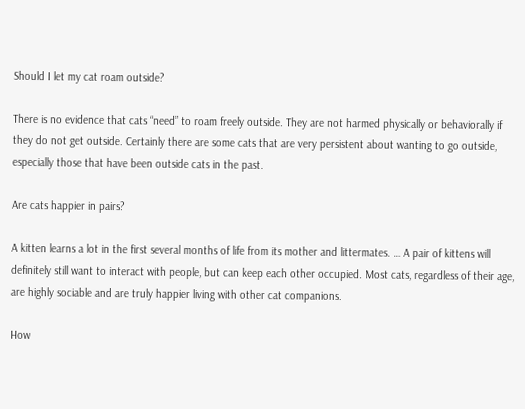Should I let my cat roam outside?

There is no evidence that cats “need” to roam freely outside. They are not harmed physically or behaviorally if they do not get outside. Certainly there are some cats that are very persistent about wanting to go outside, especially those that have been outside cats in the past.

Are cats happier in pairs?

A kitten learns a lot in the first several months of life from its mother and littermates. … A pair of kittens will definitely still want to interact with people, but can keep each other occupied. Most cats, regardless of their age, are highly sociable and are truly happier living with other cat companions.

How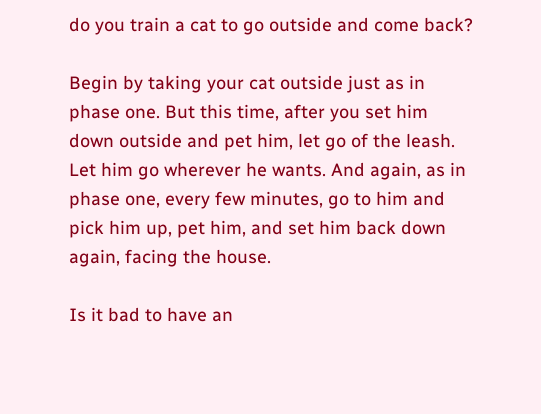do you train a cat to go outside and come back?

Begin by taking your cat outside just as in phase one. But this time, after you set him down outside and pet him, let go of the leash. Let him go wherever he wants. And again, as in phase one, every few minutes, go to him and pick him up, pet him, and set him back down again, facing the house.

Is it bad to have an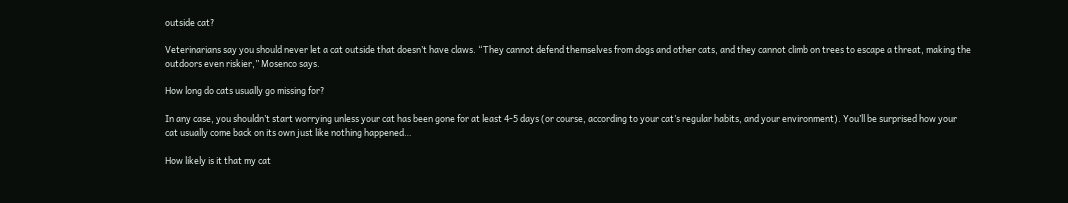outside cat?

Veterinarians say you should never let a cat outside that doesn’t have claws. “They cannot defend themselves from dogs and other cats, and they cannot climb on trees to escape a threat, making the outdoors even riskier,” Mosenco says.

How long do cats usually go missing for?

In any case, you shouldn’t start worrying unless your cat has been gone for at least 4-5 days (or course, according to your cat’s regular habits, and your environment). You’ll be surprised how your cat usually come back on its own just like nothing happened…

How likely is it that my cat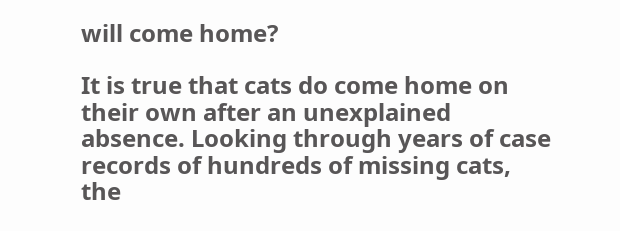will come home?

It is true that cats do come home on their own after an unexplained absence. Looking through years of case records of hundreds of missing cats, the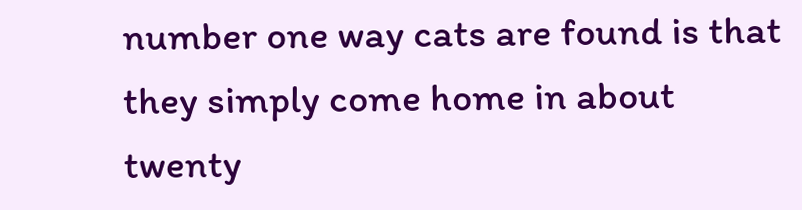number one way cats are found is that they simply come home in about twenty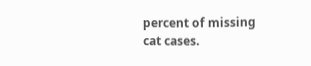percent of missing cat cases.